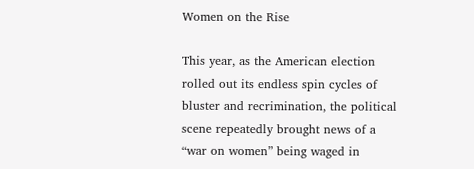Women on the Rise

This year, as the American election rolled out its endless spin cycles of bluster and recrimination, the political scene repeatedly brought news of a “war on women” being waged in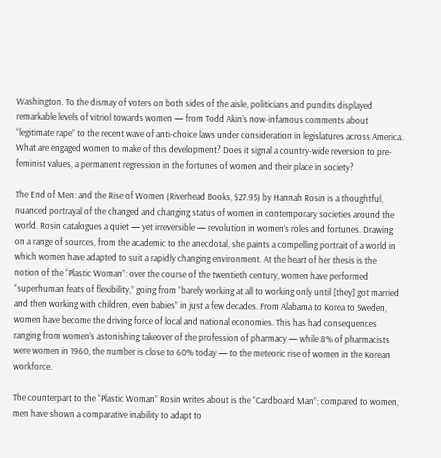Washington. To the dismay of voters on both sides of the aisle, politicians and pundits displayed remarkable levels of vitriol towards women — from Todd Akin’s now-infamous comments about “legitimate rape” to the recent wave of anti-choice laws under consideration in legislatures across America. What are engaged women to make of this development? Does it signal a country-wide reversion to pre-feminist values, a permanent regression in the fortunes of women and their place in society?

The End of Men: and the Rise of Women (Riverhead Books, $27.95) by Hannah Rosin is a thoughtful, nuanced portrayal of the changed and changing status of women in contemporary societies around the world. Rosin catalogues a quiet — yet irreversible — revolution in women’s roles and fortunes. Drawing on a range of sources, from the academic to the anecdotal, she paints a compelling portrait of a world in which women have adapted to suit a rapidly changing environment. At the heart of her thesis is the notion of the “Plastic Woman”: over the course of the twentieth century, women have performed “superhuman feats of flexibility,” going from “barely working at all to working only until [they] got married and then working with children, even babies” in just a few decades. From Alabama to Korea to Sweden, women have become the driving force of local and national economies. This has had consequences ranging from women’s astonishing takeover of the profession of pharmacy — while 8% of pharmacists were women in 1960, the number is close to 60% today — to the meteoric rise of women in the Korean workforce.

The counterpart to the “Plastic Woman” Rosin writes about is the “Cardboard Man”; compared to women, men have shown a comparative inability to adapt to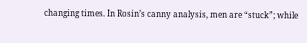changing times. In Rosin’s canny analysis, men are “stuck”; while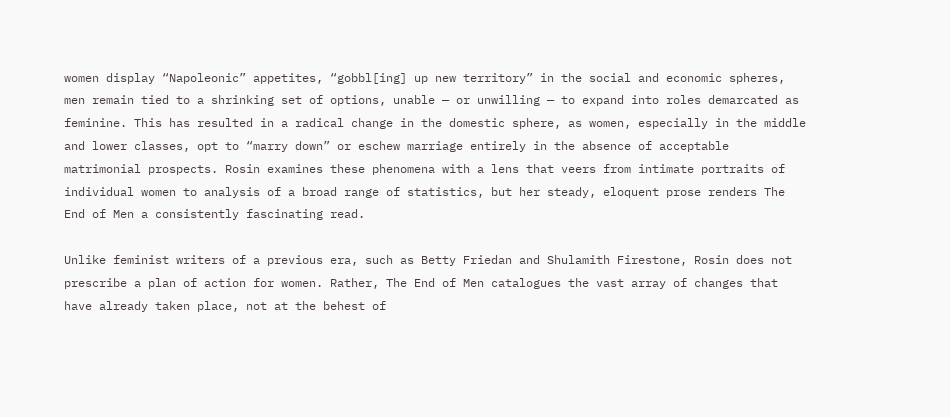women display “Napoleonic” appetites, “gobbl[ing] up new territory” in the social and economic spheres, men remain tied to a shrinking set of options, unable — or unwilling — to expand into roles demarcated as feminine. This has resulted in a radical change in the domestic sphere, as women, especially in the middle and lower classes, opt to “marry down” or eschew marriage entirely in the absence of acceptable matrimonial prospects. Rosin examines these phenomena with a lens that veers from intimate portraits of individual women to analysis of a broad range of statistics, but her steady, eloquent prose renders The End of Men a consistently fascinating read.

Unlike feminist writers of a previous era, such as Betty Friedan and Shulamith Firestone, Rosin does not prescribe a plan of action for women. Rather, The End of Men catalogues the vast array of changes that have already taken place, not at the behest of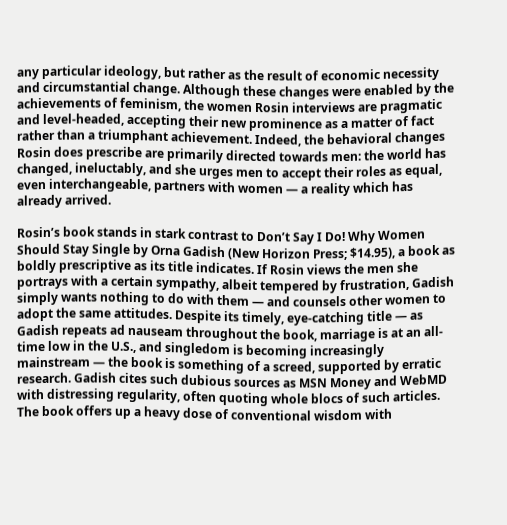any particular ideology, but rather as the result of economic necessity and circumstantial change. Although these changes were enabled by the achievements of feminism, the women Rosin interviews are pragmatic and level-headed, accepting their new prominence as a matter of fact rather than a triumphant achievement. Indeed, the behavioral changes Rosin does prescribe are primarily directed towards men: the world has changed, ineluctably, and she urges men to accept their roles as equal, even interchangeable, partners with women — a reality which has already arrived.

Rosin’s book stands in stark contrast to Don’t Say I Do! Why Women Should Stay Single by Orna Gadish (New Horizon Press; $14.95), a book as boldly prescriptive as its title indicates. If Rosin views the men she portrays with a certain sympathy, albeit tempered by frustration, Gadish simply wants nothing to do with them — and counsels other women to adopt the same attitudes. Despite its timely, eye-catching title — as Gadish repeats ad nauseam throughout the book, marriage is at an all-time low in the U.S., and singledom is becoming increasingly mainstream — the book is something of a screed, supported by erratic research. Gadish cites such dubious sources as MSN Money and WebMD with distressing regularity, often quoting whole blocs of such articles. The book offers up a heavy dose of conventional wisdom with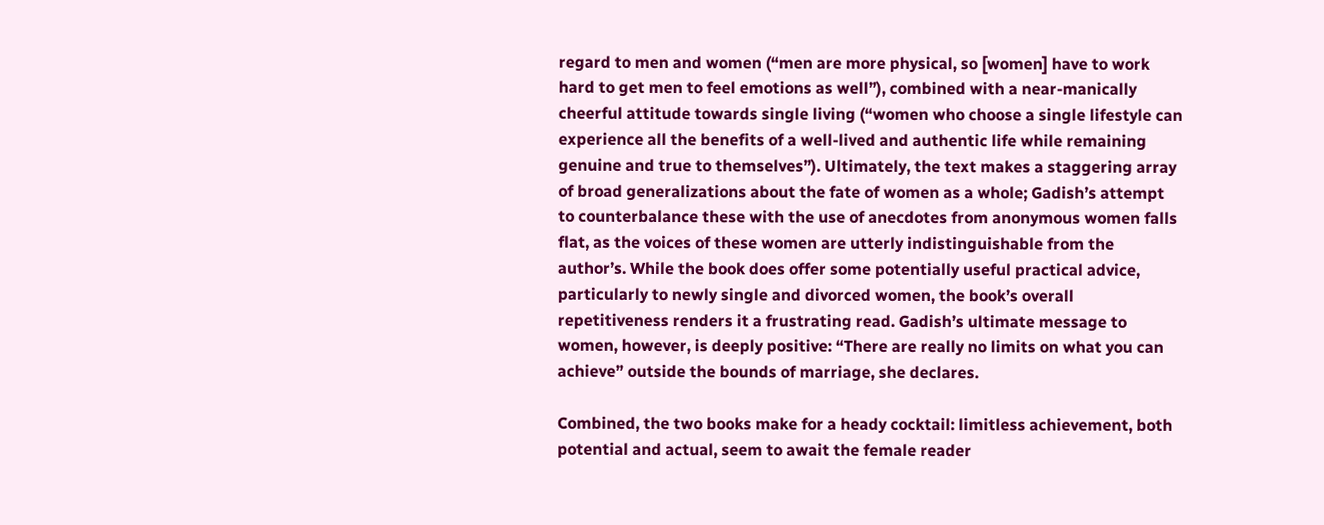regard to men and women (“men are more physical, so [women] have to work hard to get men to feel emotions as well”), combined with a near-manically cheerful attitude towards single living (“women who choose a single lifestyle can experience all the benefits of a well-lived and authentic life while remaining genuine and true to themselves”). Ultimately, the text makes a staggering array of broad generalizations about the fate of women as a whole; Gadish’s attempt to counterbalance these with the use of anecdotes from anonymous women falls flat, as the voices of these women are utterly indistinguishable from the author’s. While the book does offer some potentially useful practical advice, particularly to newly single and divorced women, the book’s overall repetitiveness renders it a frustrating read. Gadish’s ultimate message to women, however, is deeply positive: “There are really no limits on what you can achieve” outside the bounds of marriage, she declares.

Combined, the two books make for a heady cocktail: limitless achievement, both potential and actual, seem to await the female reader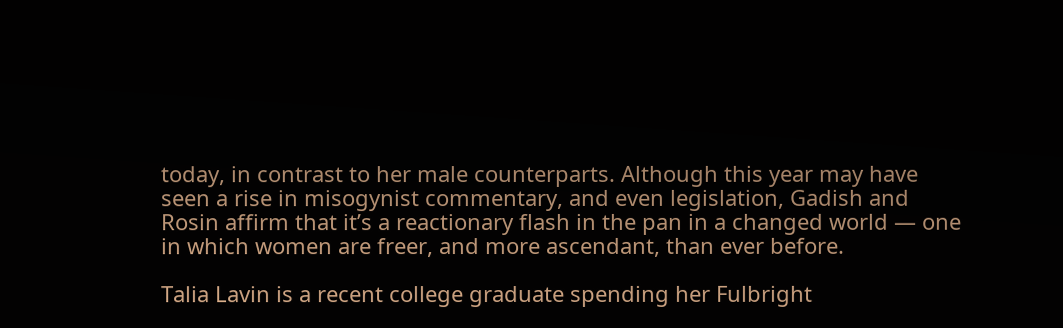today, in contrast to her male counterparts. Although this year may have seen a rise in misogynist commentary, and even legislation, Gadish and Rosin affirm that it’s a reactionary flash in the pan in a changed world — one in which women are freer, and more ascendant, than ever before.

Talia Lavin is a recent college graduate spending her Fulbright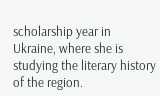scholarship year in Ukraine, where she is studying the literary history of the region.